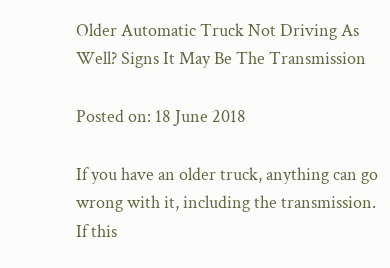Older Automatic Truck Not Driving As Well? Signs It May Be The Transmission

Posted on: 18 June 2018

If you have an older truck, anything can go wrong with it, including the transmission. If this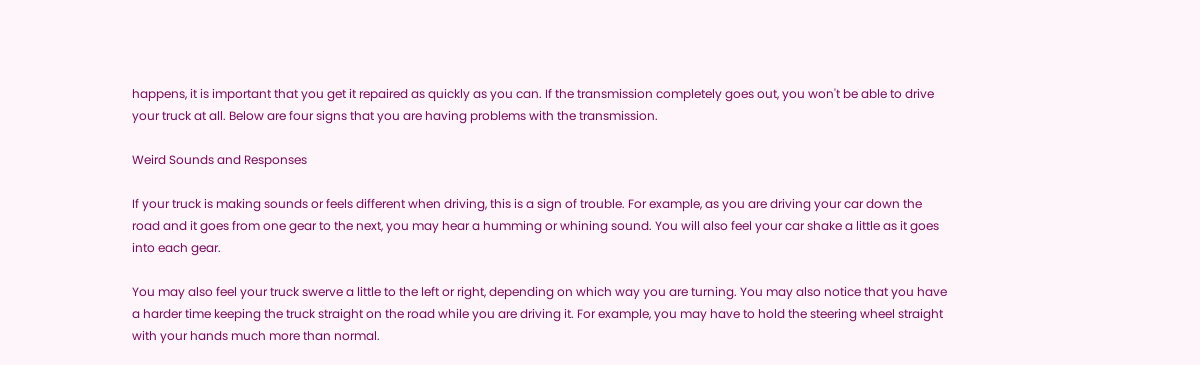happens, it is important that you get it repaired as quickly as you can. If the transmission completely goes out, you won't be able to drive your truck at all. Below are four signs that you are having problems with the transmission.

Weird Sounds and Responses

If your truck is making sounds or feels different when driving, this is a sign of trouble. For example, as you are driving your car down the road and it goes from one gear to the next, you may hear a humming or whining sound. You will also feel your car shake a little as it goes into each gear.

You may also feel your truck swerve a little to the left or right, depending on which way you are turning. You may also notice that you have a harder time keeping the truck straight on the road while you are driving it. For example, you may have to hold the steering wheel straight with your hands much more than normal.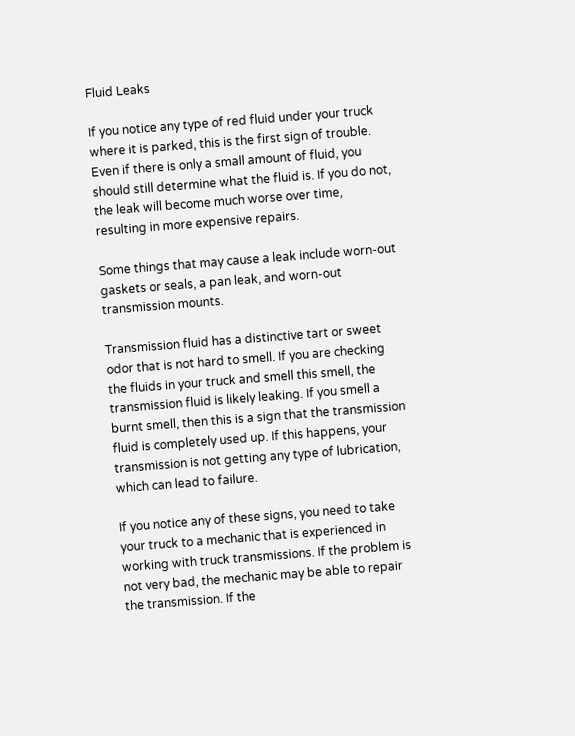Fluid Leaks

If you notice any type of red fluid under your truck where it is parked, this is the first sign of trouble. Even if there is only a small amount of fluid, you should still determine what the fluid is. If you do not, the leak will become much worse over time, resulting in more expensive repairs.

Some things that may cause a leak include worn-out gaskets or seals, a pan leak, and worn-out transmission mounts.

Transmission fluid has a distinctive tart or sweet odor that is not hard to smell. If you are checking the fluids in your truck and smell this smell, the transmission fluid is likely leaking. If you smell a burnt smell, then this is a sign that the transmission fluid is completely used up. If this happens, your transmission is not getting any type of lubrication, which can lead to failure.

If you notice any of these signs, you need to take your truck to a mechanic that is experienced in working with truck transmissions. If the problem is not very bad, the mechanic may be able to repair the transmission. If the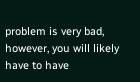problem is very bad, however, you will likely have to have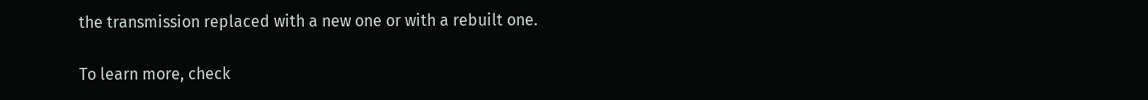the transmission replaced with a new one or with a rebuilt one.

To learn more, check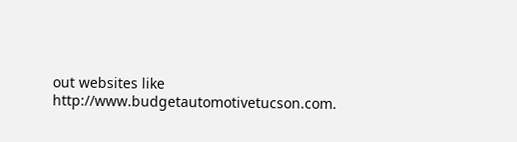out websites like http://www.budgetautomotivetucson.com.